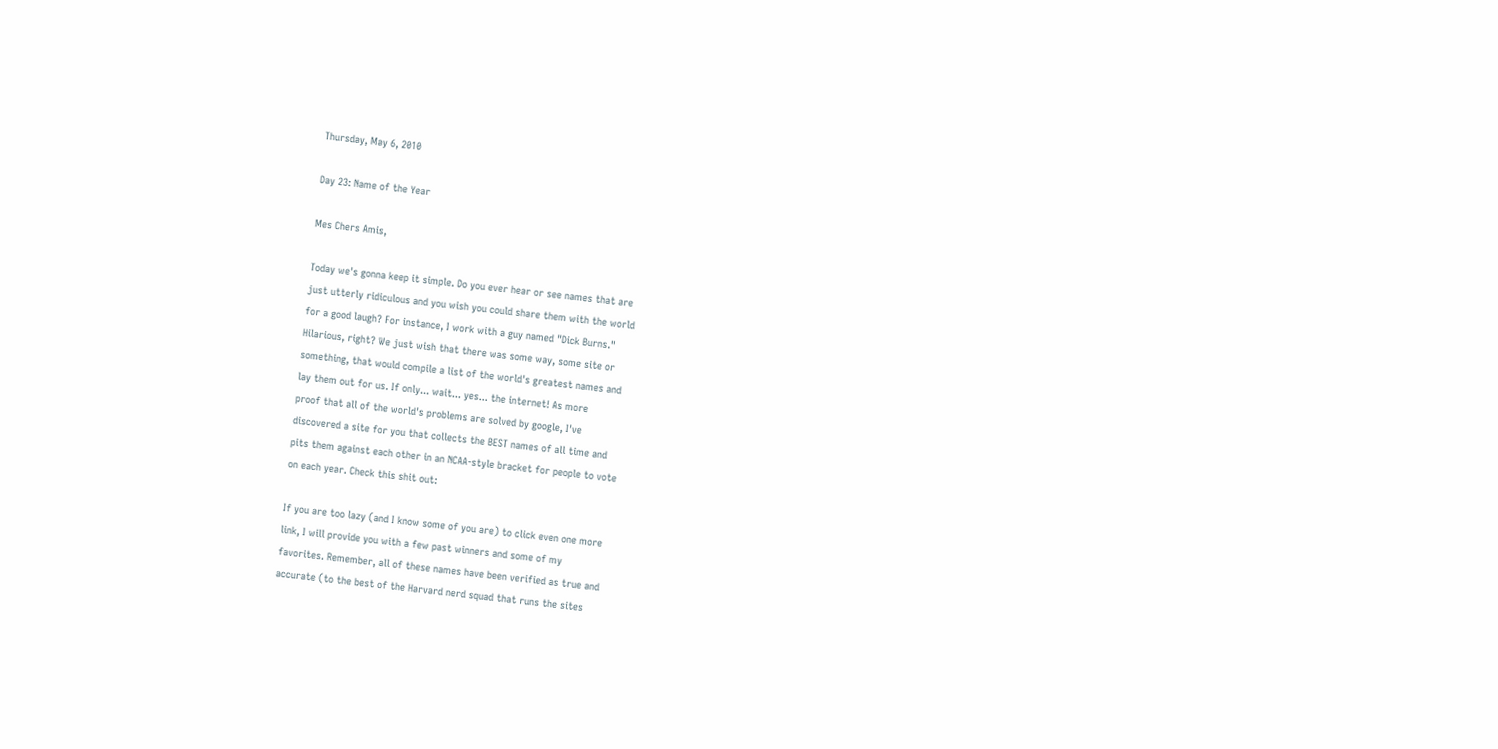Thursday, May 6, 2010

Day 23: Name of the Year

Mes Chers Amis,

Today we's gonna keep it simple. Do you ever hear or see names that are
just utterly ridiculous and you wish you could share them with the world
for a good laugh? For instance, I work with a guy named "Dick Burns."
Hilarious, right? We just wish that there was some way, some site or
something, that would compile a list of the world's greatest names and
lay them out for us. If only... wait... yes... the internet! As more
proof that all of the world's problems are solved by google, I've
discovered a site for you that collects the BEST names of all time and
pits them against each other in an NCAA-style bracket for people to vote
on each year. Check this shit out:

If you are too lazy (and I know some of you are) to click even one more
link, I will provide you with a few past winners and some of my
favorites. Remember, all of these names have been verified as true and
accurate (to the best of the Harvard nerd squad that runs the sites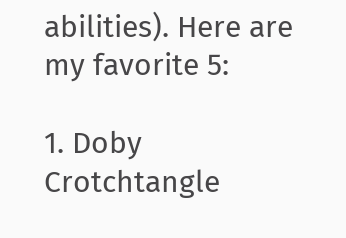abilities). Here are my favorite 5:

1. Doby Crotchtangle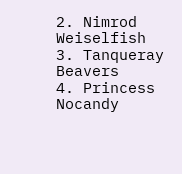2. Nimrod Weiselfish
3. Tanqueray Beavers
4. Princess Nocandy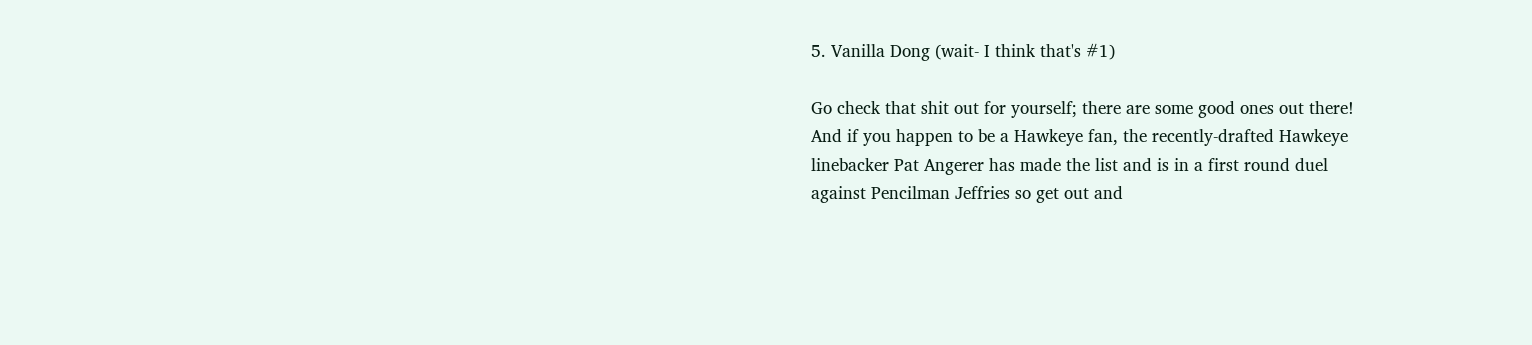5. Vanilla Dong (wait- I think that's #1)

Go check that shit out for yourself; there are some good ones out there!
And if you happen to be a Hawkeye fan, the recently-drafted Hawkeye
linebacker Pat Angerer has made the list and is in a first round duel
against Pencilman Jeffries so get out and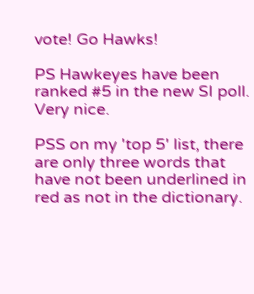vote! Go Hawks!

PS Hawkeyes have been ranked #5 in the new SI poll. Very nice.

PSS on my 'top 5' list, there are only three words that have not been underlined in red as not in the dictionary.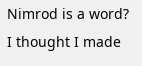Nimrod is a word? I thought I made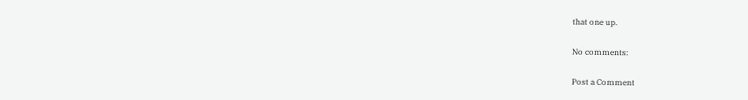that one up.

No comments:

Post a Comment